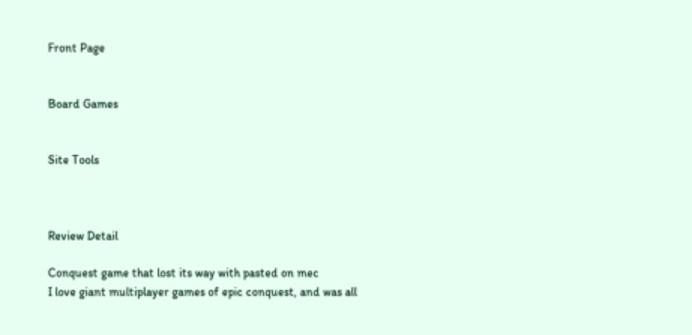Front Page


Board Games


Site Tools



Review Detail

Conquest game that lost its way with pasted on mec
I love giant multiplayer games of epic conquest, and was all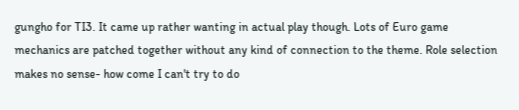gungho for TI3. It came up rather wanting in actual play though. Lots of Euro game mechanics are patched together without any kind of connection to the theme. Role selection makes no sense- how come I can't try to do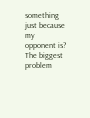something just because my opponent is? The biggest problem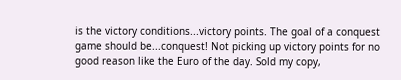is the victory conditions...victory points. The goal of a conquest game should be...conquest! Not picking up victory points for no good reason like the Euro of the day. Sold my copy,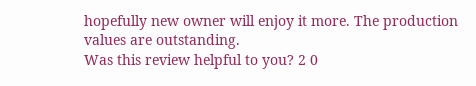hopefully new owner will enjoy it more. The production values are outstanding.
Was this review helpful to you? 2 0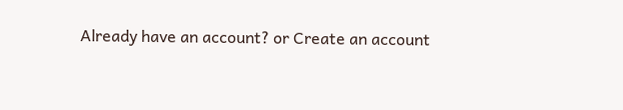Already have an account? or Create an account